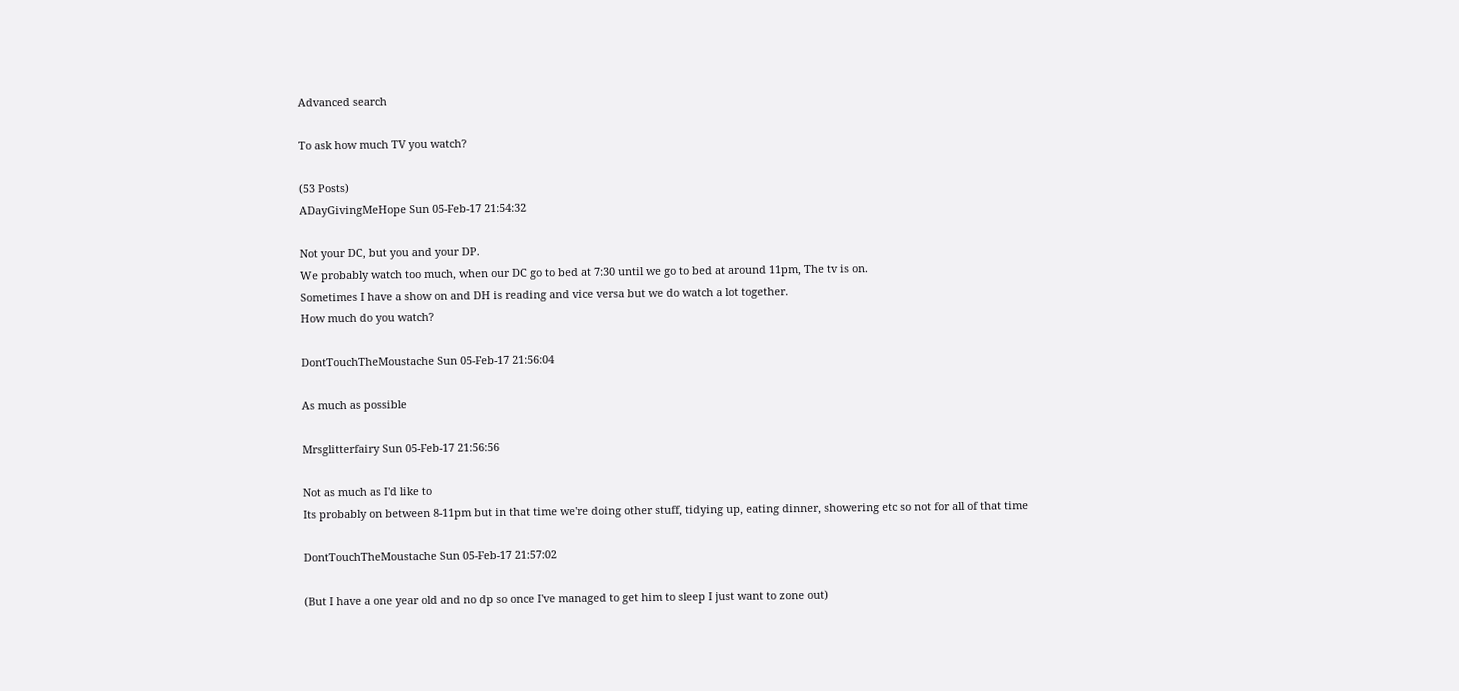Advanced search

To ask how much TV you watch?

(53 Posts)
ADayGivingMeHope Sun 05-Feb-17 21:54:32

Not your DC, but you and your DP.
We probably watch too much, when our DC go to bed at 7:30 until we go to bed at around 11pm, The tv is on.
Sometimes I have a show on and DH is reading and vice versa but we do watch a lot together.
How much do you watch?

DontTouchTheMoustache Sun 05-Feb-17 21:56:04

As much as possible

Mrsglitterfairy Sun 05-Feb-17 21:56:56

Not as much as I'd like to
Its probably on between 8-11pm but in that time we're doing other stuff, tidying up, eating dinner, showering etc so not for all of that time

DontTouchTheMoustache Sun 05-Feb-17 21:57:02

(But I have a one year old and no dp so once I've managed to get him to sleep I just want to zone out)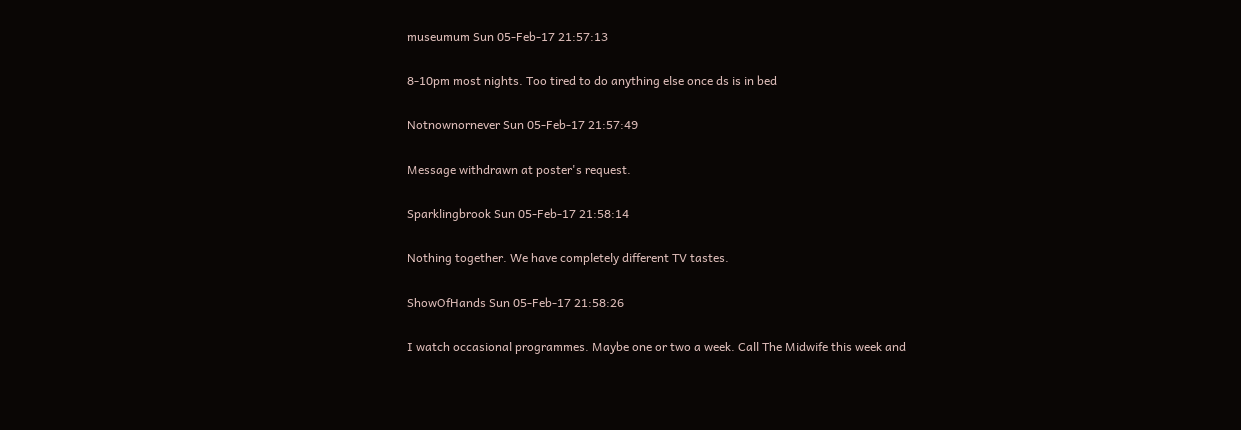museumum Sun 05-Feb-17 21:57:13

8-10pm most nights. Too tired to do anything else once ds is in bed

Notnownornever Sun 05-Feb-17 21:57:49

Message withdrawn at poster's request.

Sparklingbrook Sun 05-Feb-17 21:58:14

Nothing together. We have completely different TV tastes.

ShowOfHands Sun 05-Feb-17 21:58:26

I watch occasional programmes. Maybe one or two a week. Call The Midwife this week and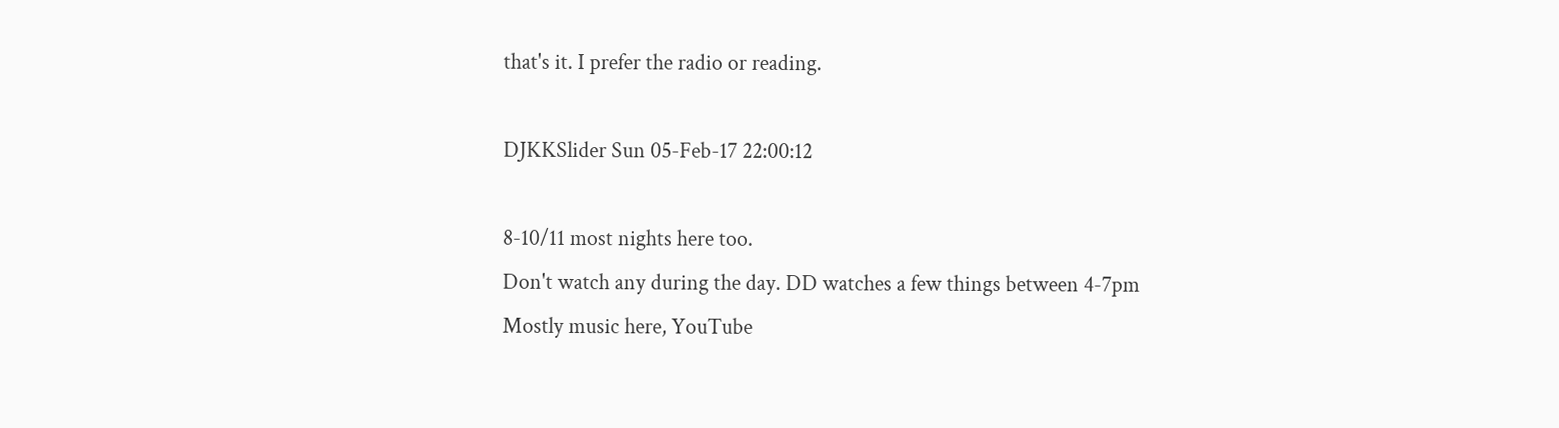that's it. I prefer the radio or reading.

DJKKSlider Sun 05-Feb-17 22:00:12

8-10/11 most nights here too.
Don't watch any during the day. DD watches a few things between 4-7pm
Mostly music here, YouTube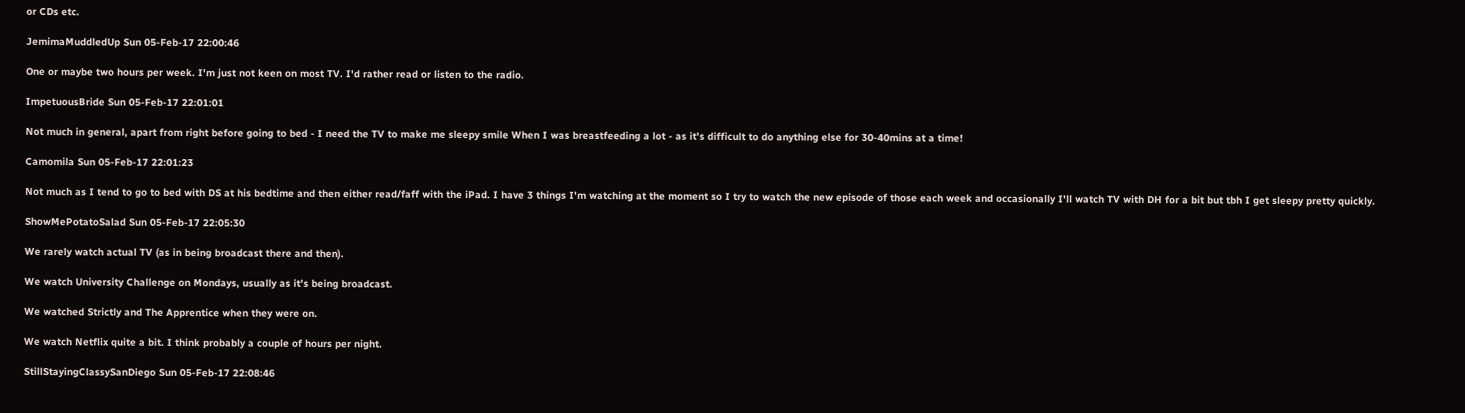or CDs etc.

JemimaMuddledUp Sun 05-Feb-17 22:00:46

One or maybe two hours per week. I'm just not keen on most TV. I'd rather read or listen to the radio.

ImpetuousBride Sun 05-Feb-17 22:01:01

Not much in general, apart from right before going to bed - I need the TV to make me sleepy smile When I was breastfeeding a lot - as it's difficult to do anything else for 30-40mins at a time!

Camomila Sun 05-Feb-17 22:01:23

Not much as I tend to go to bed with DS at his bedtime and then either read/faff with the iPad. I have 3 things I'm watching at the moment so I try to watch the new episode of those each week and occasionally I'll watch TV with DH for a bit but tbh I get sleepy pretty quickly.

ShowMePotatoSalad Sun 05-Feb-17 22:05:30

We rarely watch actual TV (as in being broadcast there and then).

We watch University Challenge on Mondays, usually as it's being broadcast.

We watched Strictly and The Apprentice when they were on.

We watch Netflix quite a bit. I think probably a couple of hours per night.

StillStayingClassySanDiego Sun 05-Feb-17 22:08:46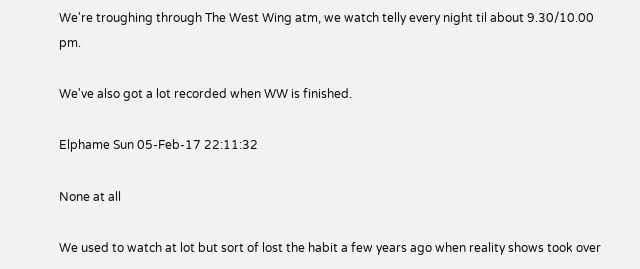We're troughing through The West Wing atm, we watch telly every night til about 9.30/10.00 pm.

We've also got a lot recorded when WW is finished.

Elphame Sun 05-Feb-17 22:11:32

None at all

We used to watch at lot but sort of lost the habit a few years ago when reality shows took over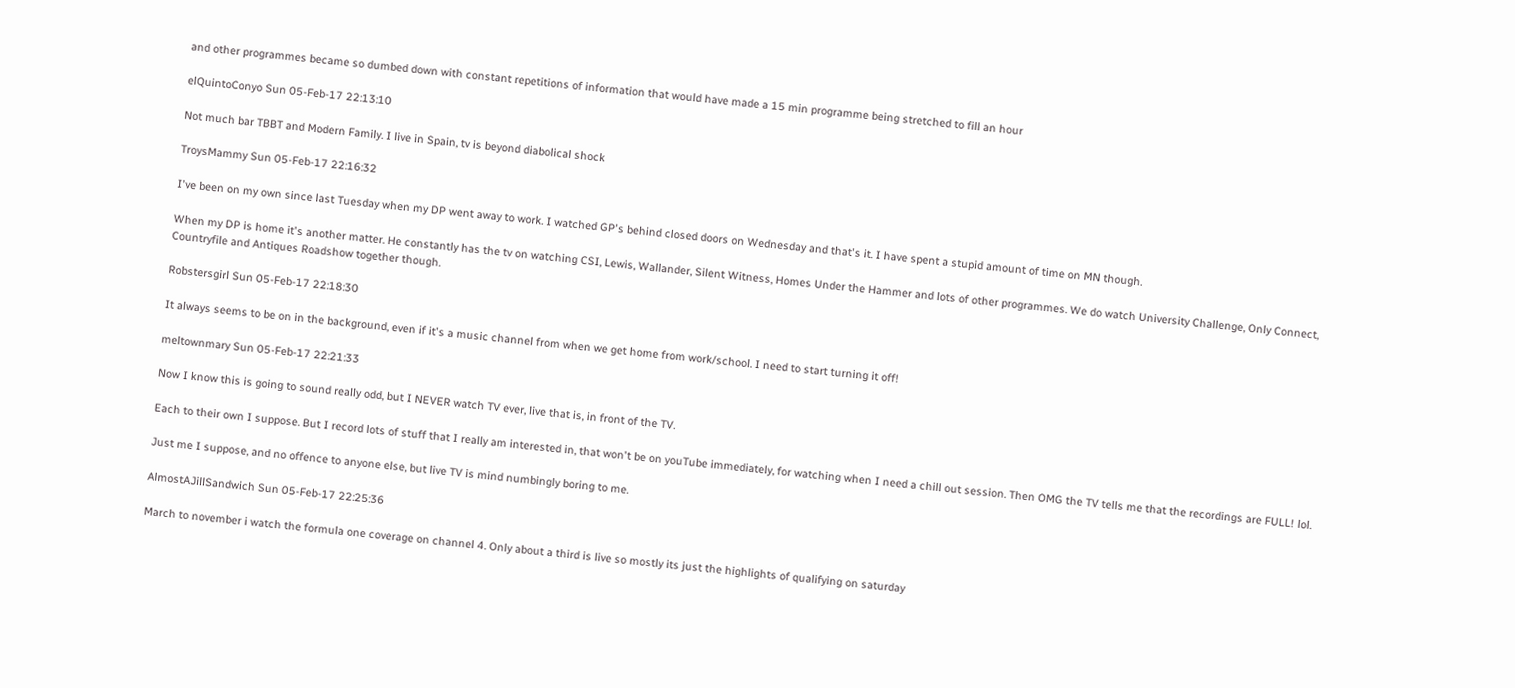and other programmes became so dumbed down with constant repetitions of information that would have made a 15 min programme being stretched to fill an hour

elQuintoConyo Sun 05-Feb-17 22:13:10

Not much bar TBBT and Modern Family. I live in Spain, tv is beyond diabolical shock

TroysMammy Sun 05-Feb-17 22:16:32

I've been on my own since last Tuesday when my DP went away to work. I watched GP's behind closed doors on Wednesday and that's it. I have spent a stupid amount of time on MN though.

When my DP is home it's another matter. He constantly has the tv on watching CSI, Lewis, Wallander, Silent Witness, Homes Under the Hammer and lots of other programmes. We do watch University Challenge, Only Connect, Countryfile and Antiques Roadshow together though.

Robstersgirl Sun 05-Feb-17 22:18:30

It always seems to be on in the background, even if it's a music channel from when we get home from work/school. I need to start turning it off!

meltownmary Sun 05-Feb-17 22:21:33

Now I know this is going to sound really odd, but I NEVER watch TV ever, live that is, in front of the TV.

Each to their own I suppose. But I record lots of stuff that I really am interested in, that won't be on youTube immediately, for watching when I need a chill out session. Then OMG the TV tells me that the recordings are FULL! lol.

Just me I suppose, and no offence to anyone else, but live TV is mind numbingly boring to me.

AlmostAJillSandwich Sun 05-Feb-17 22:25:36

March to november i watch the formula one coverage on channel 4. Only about a third is live so mostly its just the highlights of qualifying on saturday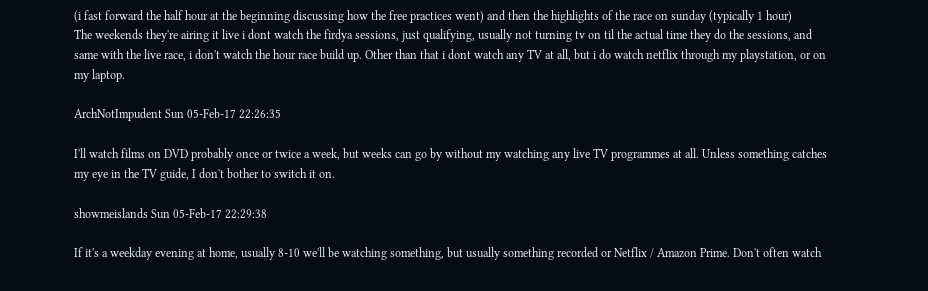(i fast forward the half hour at the beginning discussing how the free practices went) and then the highlights of the race on sunday (typically 1 hour)
The weekends they're airing it live i dont watch the firdya sessions, just qualifying, usually not turning tv on til the actual time they do the sessions, and same with the live race, i don't watch the hour race build up. Other than that i dont watch any TV at all, but i do watch netflix through my playstation, or on my laptop.

ArchNotImpudent Sun 05-Feb-17 22:26:35

I'll watch films on DVD probably once or twice a week, but weeks can go by without my watching any live TV programmes at all. Unless something catches my eye in the TV guide, I don't bother to switch it on.

showmeislands Sun 05-Feb-17 22:29:38

If it's a weekday evening at home, usually 8-10 we'll be watching something, but usually something recorded or Netflix / Amazon Prime. Don't often watch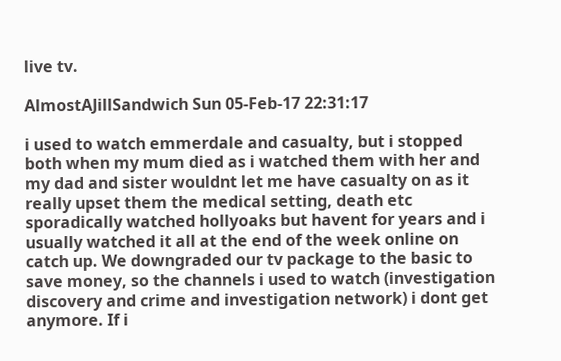live tv.

AlmostAJillSandwich Sun 05-Feb-17 22:31:17

i used to watch emmerdale and casualty, but i stopped both when my mum died as i watched them with her and my dad and sister wouldnt let me have casualty on as it really upset them the medical setting, death etc
sporadically watched hollyoaks but havent for years and i usually watched it all at the end of the week online on catch up. We downgraded our tv package to the basic to save money, so the channels i used to watch (investigation discovery and crime and investigation network) i dont get anymore. If i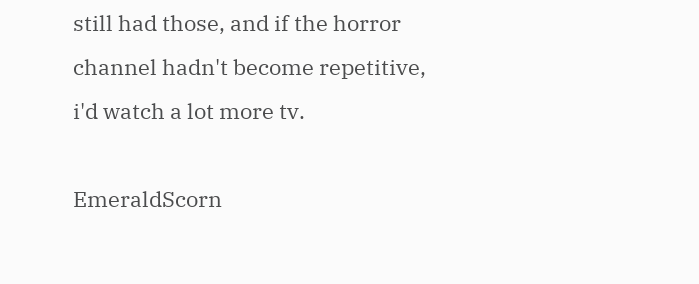still had those, and if the horror channel hadn't become repetitive, i'd watch a lot more tv.

EmeraldScorn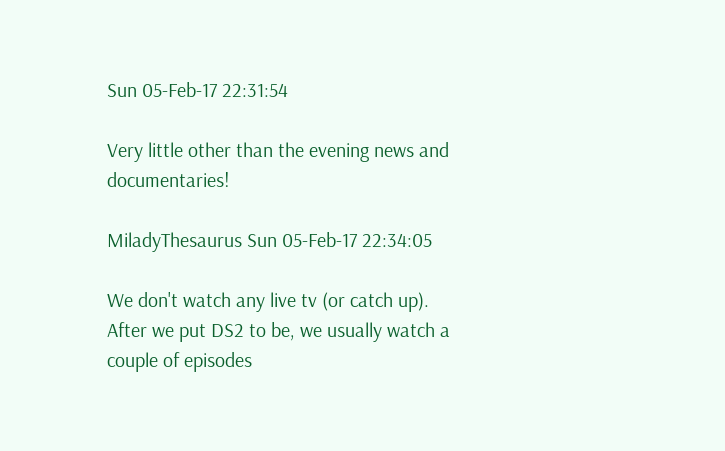Sun 05-Feb-17 22:31:54

Very little other than the evening news and documentaries!

MiladyThesaurus Sun 05-Feb-17 22:34:05

We don't watch any live tv (or catch up). After we put DS2 to be, we usually watch a couple of episodes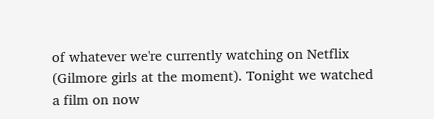of whatever we're currently watching on Netflix (Gilmore girls at the moment). Tonight we watched a film on now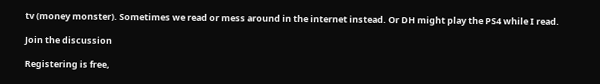tv (money monster). Sometimes we read or mess around in the internet instead. Or DH might play the PS4 while I read.

Join the discussion

Registering is free,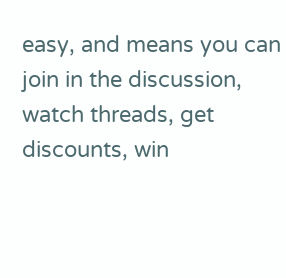easy, and means you can join in the discussion, watch threads, get discounts, win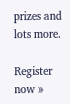prizes and lots more.

Register now »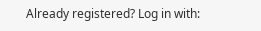Already registered? Log in with: